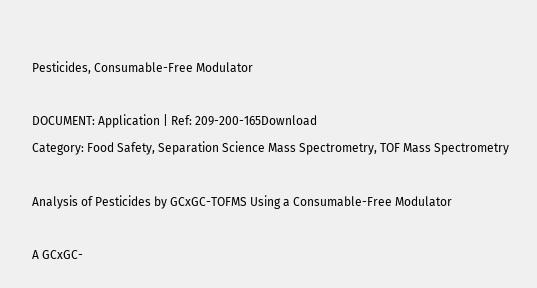Pesticides, Consumable-Free Modulator

DOCUMENT: Application | Ref: 209-200-165Download
Category: Food Safety, Separation Science Mass Spectrometry, TOF Mass Spectrometry

Analysis of Pesticides by GCxGC-TOFMS Using a Consumable-Free Modulator

A GCxGC-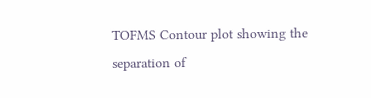TOFMS Contour plot showing the separation of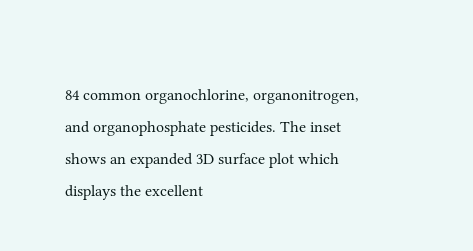84 common organochlorine, organonitrogen, and organophosphate pesticides. The inset shows an expanded 3D surface plot which displays the excellent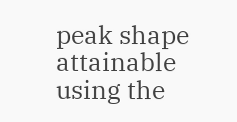peak shape attainable using the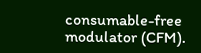consumable-free modulator (CFM).